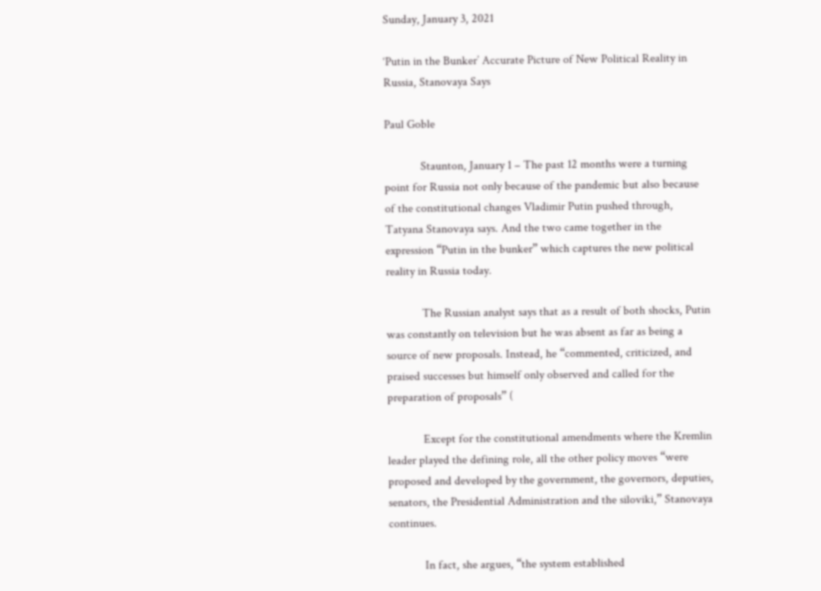Sunday, January 3, 2021

‘Putin in the Bunker’ Accurate Picture of New Political Reality in Russia, Stanovaya Says

Paul Goble

            Staunton, January 1 – The past 12 months were a turning point for Russia not only because of the pandemic but also because of the constitutional changes Vladimir Putin pushed through, Tatyana Stanovaya says. And the two came together in the expression “Putin in the bunker” which captures the new political reality in Russia today.

            The Russian analyst says that as a result of both shocks, Putin was constantly on television but he was absent as far as being a source of new proposals. Instead, he “commented, criticized, and praised successes but himself only observed and called for the preparation of proposals” (

            Except for the constitutional amendments where the Kremlin leader played the defining role, all the other policy moves “were proposed and developed by the government, the governors, deputies, senators, the Presidential Administration and the siloviki,” Stanovaya continues.

            In fact, she argues, “the system established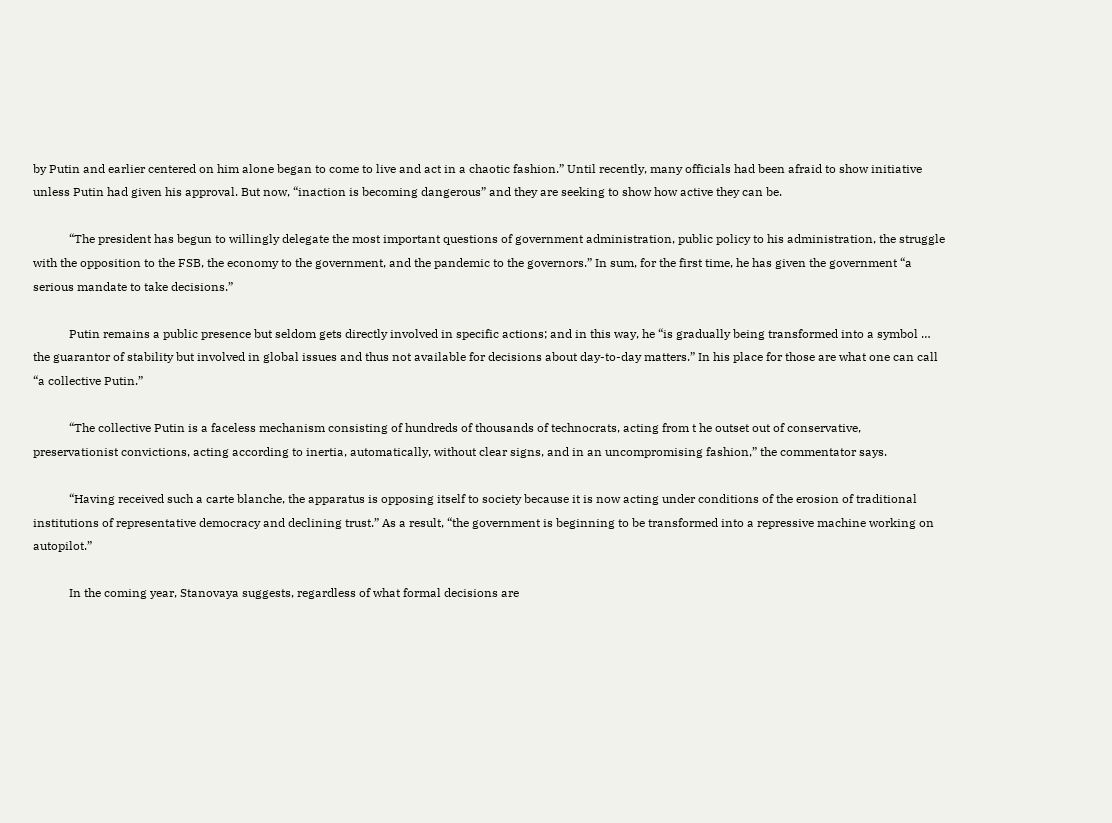by Putin and earlier centered on him alone began to come to live and act in a chaotic fashion.” Until recently, many officials had been afraid to show initiative unless Putin had given his approval. But now, “inaction is becoming dangerous” and they are seeking to show how active they can be.

            “The president has begun to willingly delegate the most important questions of government administration, public policy to his administration, the struggle with the opposition to the FSB, the economy to the government, and the pandemic to the governors.” In sum, for the first time, he has given the government “a serious mandate to take decisions.”

            Putin remains a public presence but seldom gets directly involved in specific actions; and in this way, he “is gradually being transformed into a symbol … the guarantor of stability but involved in global issues and thus not available for decisions about day-to-day matters.” In his place for those are what one can call “a collective Putin.”

            “The collective Putin is a faceless mechanism consisting of hundreds of thousands of technocrats, acting from t he outset out of conservative, preservationist convictions, acting according to inertia, automatically, without clear signs, and in an uncompromising fashion,” the commentator says.

            “Having received such a carte blanche, the apparatus is opposing itself to society because it is now acting under conditions of the erosion of traditional institutions of representative democracy and declining trust.” As a result, “the government is beginning to be transformed into a repressive machine working on autopilot.”

            In the coming year, Stanovaya suggests, regardless of what formal decisions are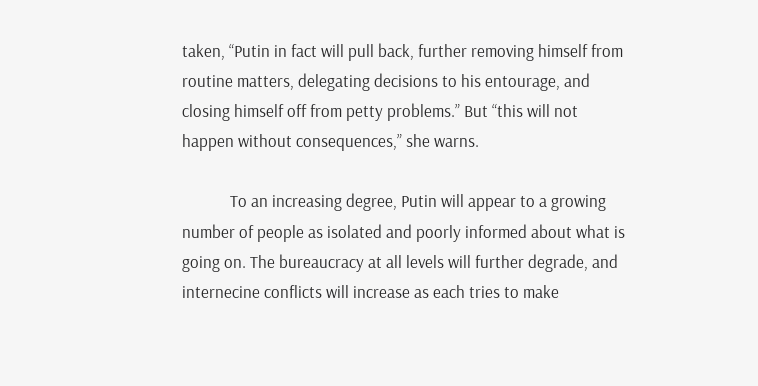taken, “Putin in fact will pull back, further removing himself from routine matters, delegating decisions to his entourage, and closing himself off from petty problems.” But “this will not happen without consequences,” she warns.

            To an increasing degree, Putin will appear to a growing number of people as isolated and poorly informed about what is going on. The bureaucracy at all levels will further degrade, and internecine conflicts will increase as each tries to make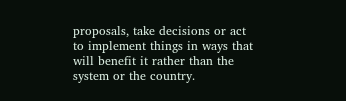proposals, take decisions or act to implement things in ways that will benefit it rather than the system or the country.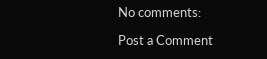No comments:

Post a Comment